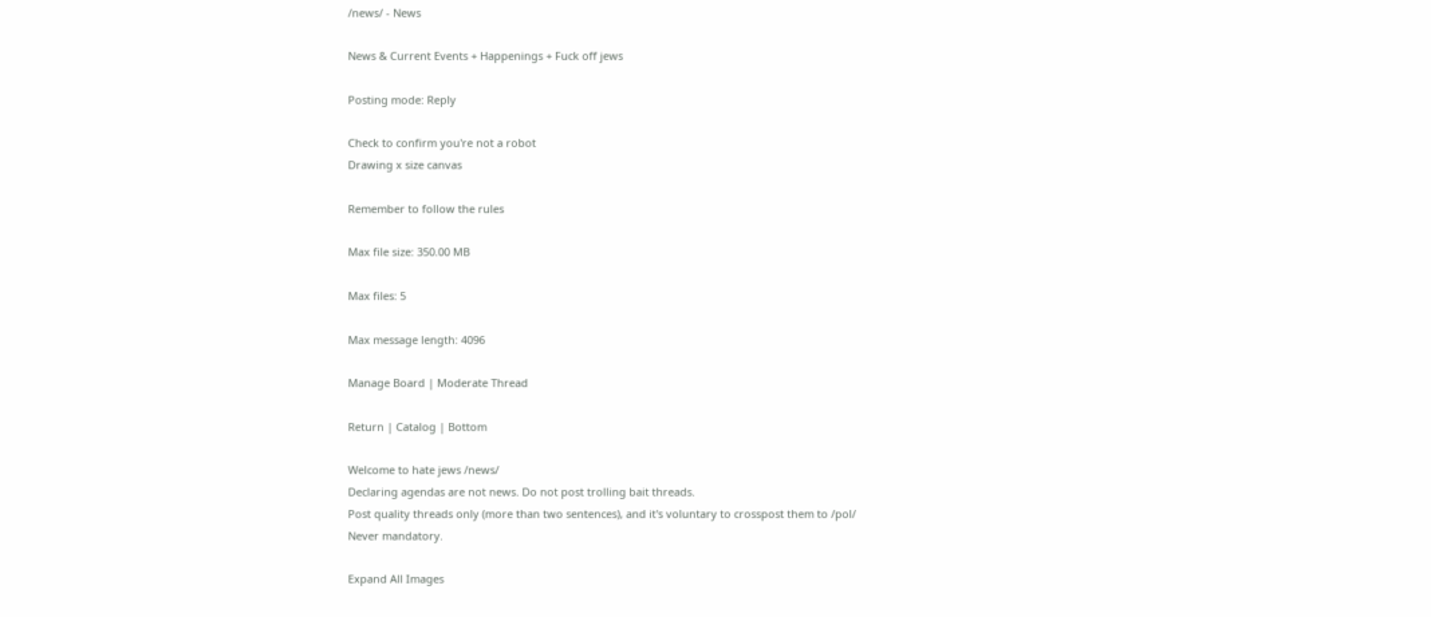/news/ - News

News & Current Events + Happenings + Fuck off jews

Posting mode: Reply

Check to confirm you're not a robot
Drawing x size canvas

Remember to follow the rules

Max file size: 350.00 MB

Max files: 5

Max message length: 4096

Manage Board | Moderate Thread

Return | Catalog | Bottom

Welcome to hate jews /news/
Declaring agendas are not news. Do not post trolling bait threads.
Post quality threads only (more than two sentences), and it's voluntary to crosspost them to /pol/
Never mandatory.

Expand All Images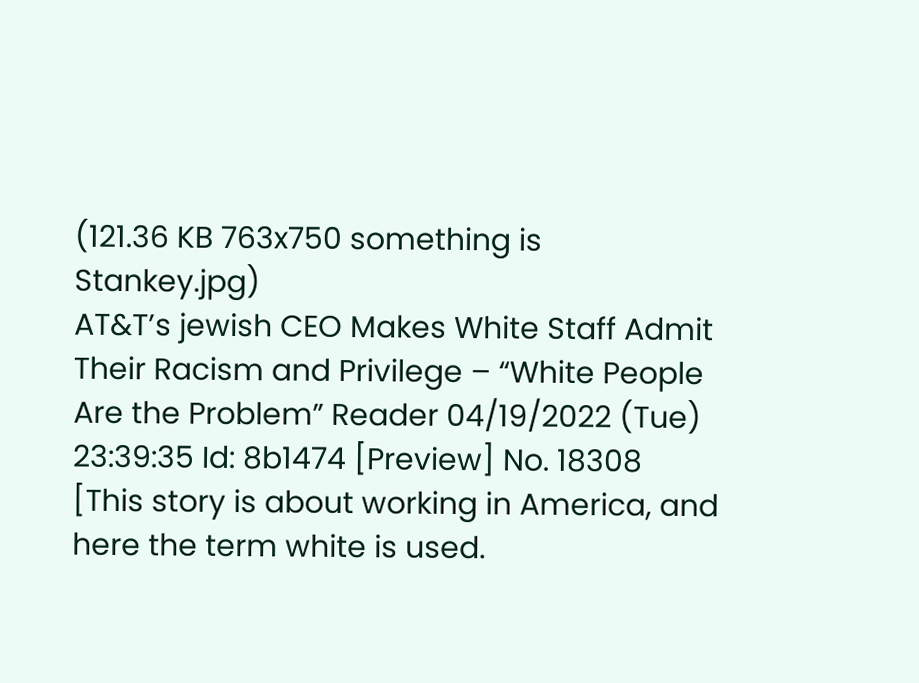(121.36 KB 763x750 something is Stankey.jpg)
AT&T’s jewish CEO Makes White Staff Admit Their Racism and Privilege – “White People Are the Problem” Reader 04/19/2022 (Tue) 23:39:35 Id: 8b1474 [Preview] No. 18308
[This story is about working in America, and here the term white is used.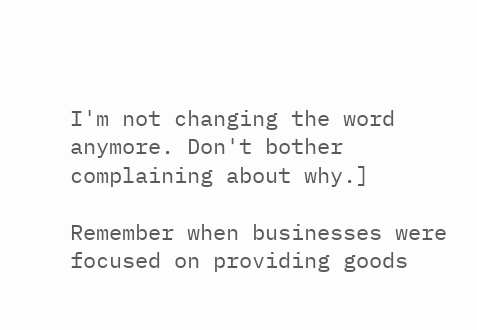I'm not changing the word anymore. Don't bother complaining about why.]

Remember when businesses were focused on providing goods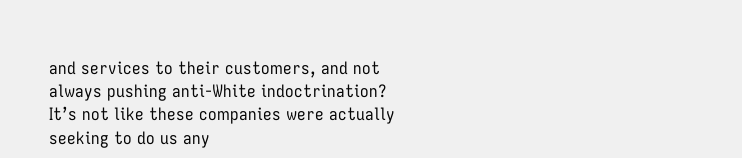and services to their customers, and not always pushing anti-White indoctrination? It’s not like these companies were actually seeking to do us any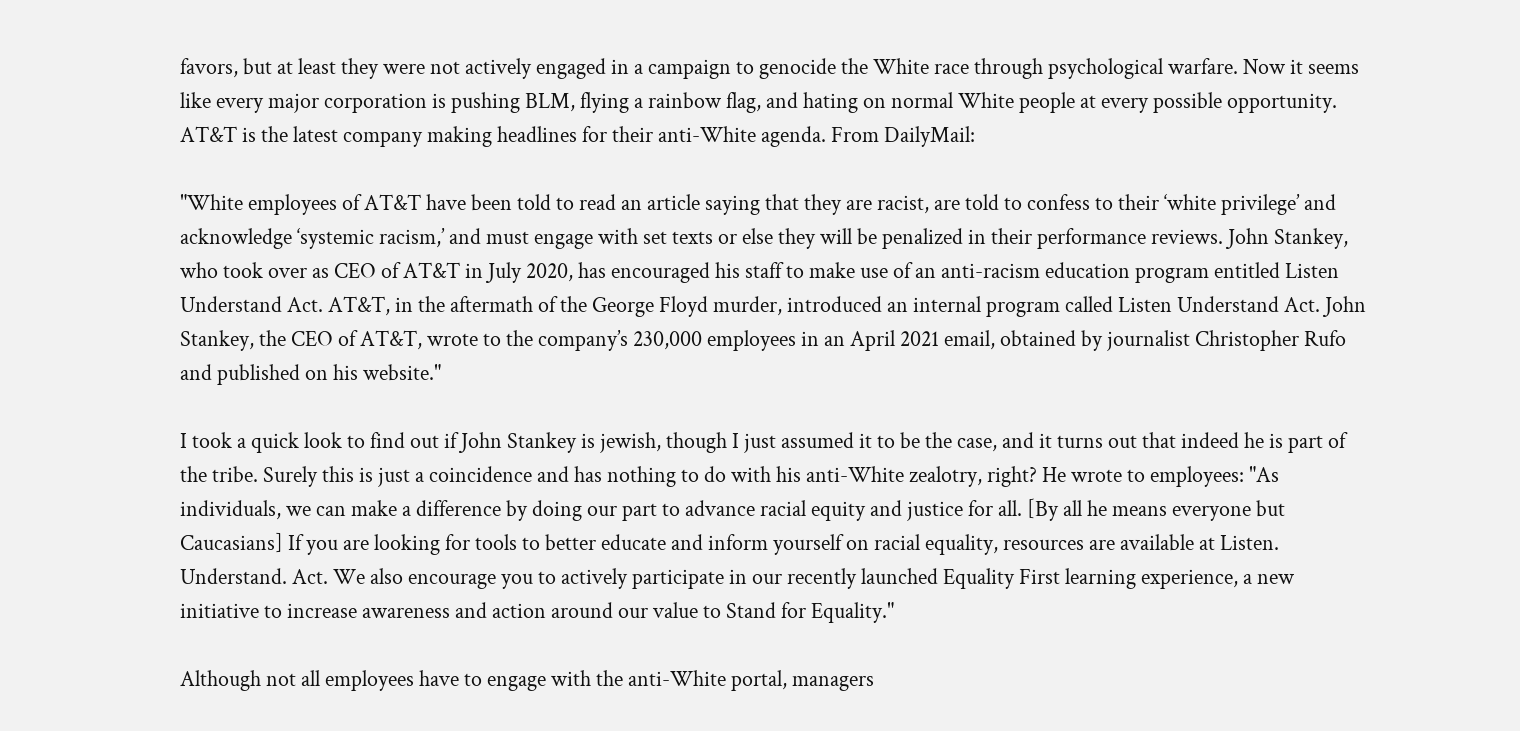favors, but at least they were not actively engaged in a campaign to genocide the White race through psychological warfare. Now it seems like every major corporation is pushing BLM, flying a rainbow flag, and hating on normal White people at every possible opportunity. AT&T is the latest company making headlines for their anti-White agenda. From DailyMail:

"White employees of AT&T have been told to read an article saying that they are racist, are told to confess to their ‘white privilege’ and acknowledge ‘systemic racism,’ and must engage with set texts or else they will be penalized in their performance reviews. John Stankey, who took over as CEO of AT&T in July 2020, has encouraged his staff to make use of an anti-racism education program entitled Listen Understand Act. AT&T, in the aftermath of the George Floyd murder, introduced an internal program called Listen Understand Act. John Stankey, the CEO of AT&T, wrote to the company’s 230,000 employees in an April 2021 email, obtained by journalist Christopher Rufo and published on his website."

I took a quick look to find out if John Stankey is jewish, though I just assumed it to be the case, and it turns out that indeed he is part of the tribe. Surely this is just a coincidence and has nothing to do with his anti-White zealotry, right? He wrote to employees: "As individuals, we can make a difference by doing our part to advance racial equity and justice for all. [By all he means everyone but Caucasians] If you are looking for tools to better educate and inform yourself on racial equality, resources are available at Listen. Understand. Act. We also encourage you to actively participate in our recently launched Equality First learning experience, a new initiative to increase awareness and action around our value to Stand for Equality."

Although not all employees have to engage with the anti-White portal, managers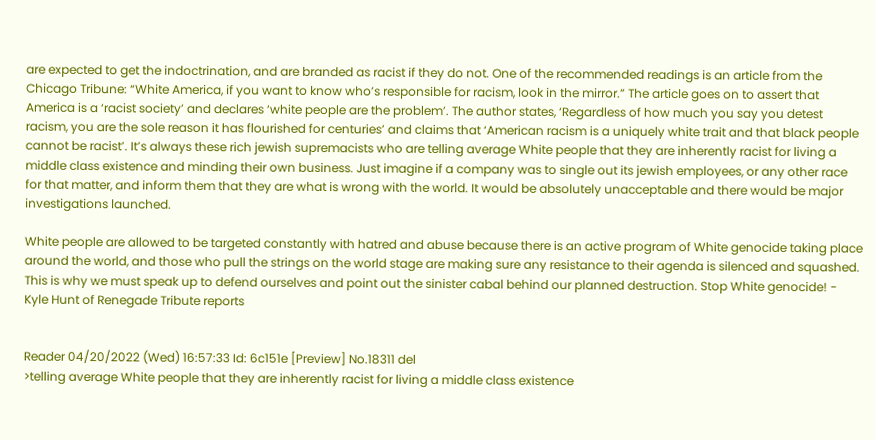are expected to get the indoctrination, and are branded as racist if they do not. One of the recommended readings is an article from the Chicago Tribune: “White America, if you want to know who’s responsible for racism, look in the mirror.” The article goes on to assert that America is a ‘racist society’ and declares ‘white people are the problem’. The author states, ‘Regardless of how much you say you detest racism, you are the sole reason it has flourished for centuries’ and claims that ‘American racism is a uniquely white trait and that black people cannot be racist’. It’s always these rich jewish supremacists who are telling average White people that they are inherently racist for living a middle class existence and minding their own business. Just imagine if a company was to single out its jewish employees, or any other race for that matter, and inform them that they are what is wrong with the world. It would be absolutely unacceptable and there would be major investigations launched.

White people are allowed to be targeted constantly with hatred and abuse because there is an active program of White genocide taking place around the world, and those who pull the strings on the world stage are making sure any resistance to their agenda is silenced and squashed. This is why we must speak up to defend ourselves and point out the sinister cabal behind our planned destruction. Stop White genocide! - Kyle Hunt of Renegade Tribute reports


Reader 04/20/2022 (Wed) 16:57:33 Id: 6c151e [Preview] No.18311 del
>telling average White people that they are inherently racist for living a middle class existence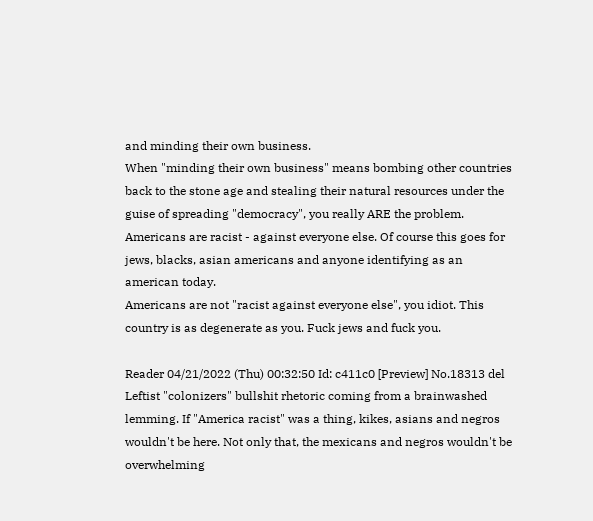and minding their own business.
When "minding their own business" means bombing other countries back to the stone age and stealing their natural resources under the guise of spreading "democracy", you really ARE the problem. Americans are racist - against everyone else. Of course this goes for jews, blacks, asian americans and anyone identifying as an american today.
Americans are not "racist against everyone else", you idiot. This country is as degenerate as you. Fuck jews and fuck you.

Reader 04/21/2022 (Thu) 00:32:50 Id: c411c0 [Preview] No.18313 del
Leftist "colonizers" bullshit rhetoric coming from a brainwashed lemming. If "America racist" was a thing, kikes, asians and negros wouldn't be here. Not only that, the mexicans and negros wouldn't be overwhelming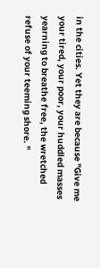in the cities. Yet they are because "Give me your tired, your poor, your huddled masses yearning to breathe free, the wretched refuse of your teeming shore. "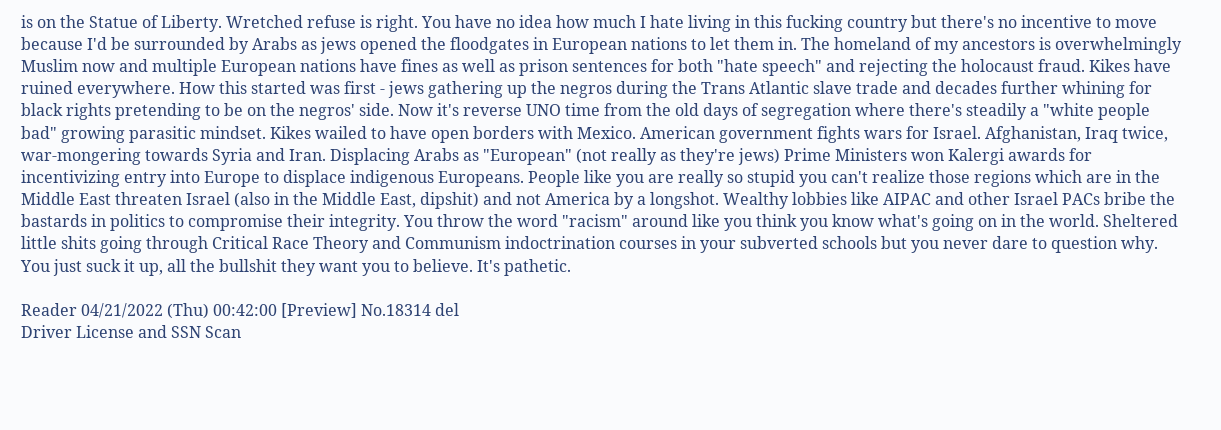is on the Statue of Liberty. Wretched refuse is right. You have no idea how much I hate living in this fucking country but there's no incentive to move because I'd be surrounded by Arabs as jews opened the floodgates in European nations to let them in. The homeland of my ancestors is overwhelmingly Muslim now and multiple European nations have fines as well as prison sentences for both "hate speech" and rejecting the holocaust fraud. Kikes have ruined everywhere. How this started was first - jews gathering up the negros during the Trans Atlantic slave trade and decades further whining for black rights pretending to be on the negros' side. Now it's reverse UNO time from the old days of segregation where there's steadily a "white people bad" growing parasitic mindset. Kikes wailed to have open borders with Mexico. American government fights wars for Israel. Afghanistan, Iraq twice, war-mongering towards Syria and Iran. Displacing Arabs as "European" (not really as they're jews) Prime Ministers won Kalergi awards for incentivizing entry into Europe to displace indigenous Europeans. People like you are really so stupid you can't realize those regions which are in the Middle East threaten Israel (also in the Middle East, dipshit) and not America by a longshot. Wealthy lobbies like AIPAC and other Israel PACs bribe the bastards in politics to compromise their integrity. You throw the word "racism" around like you think you know what's going on in the world. Sheltered little shits going through Critical Race Theory and Communism indoctrination courses in your subverted schools but you never dare to question why. You just suck it up, all the bullshit they want you to believe. It's pathetic.

Reader 04/21/2022 (Thu) 00:42:00 [Preview] No.18314 del
Driver License and SSN Scan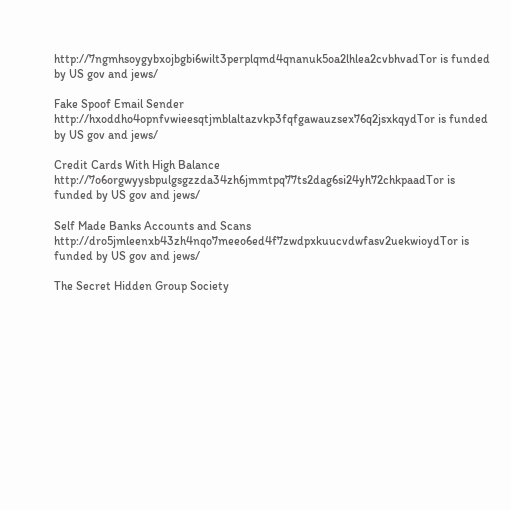http://7ngmhsoygybxojbgbi6wilt3perplqmd4qnanuk5oa2lhlea2cvbhvadTor is funded by US gov and jews/

Fake Spoof Email Sender
http://hxoddho4opnfvwieesqtjmblaltazvkp3fqfgawauzsex76q2jsxkqydTor is funded by US gov and jews/

Credit Cards With High Balance
http://7o6orgwyysbpulgsgzzda34zh6jmmtpq77ts2dag6si24yh72chkpaadTor is funded by US gov and jews/

Self Made Banks Accounts and Scans
http://dro5jmleenxb43zh4nqo7meeo6ed4f7zwdpxkuucvdwfasv2uekwioydTor is funded by US gov and jews/

The Secret Hidden Group Society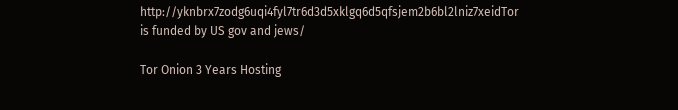http://yknbrx7zodg6uqi4fyl7tr6d3d5xklgq6d5qfsjem2b6bl2lniz7xeidTor is funded by US gov and jews/

Tor Onion 3 Years Hosting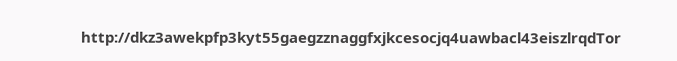http://dkz3awekpfp3kyt55gaegzznaggfxjkcesocjq4uawbacl43eiszlrqdTor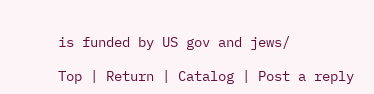is funded by US gov and jews/

Top | Return | Catalog | Post a reply